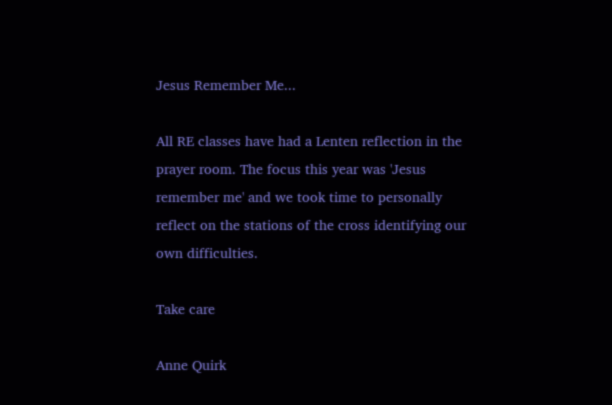Jesus Remember Me...

All RE classes have had a Lenten reflection in the prayer room. The focus this year was 'Jesus remember me' and we took time to personally reflect on the stations of the cross identifying our own difficulties.

Take care

Anne Quirk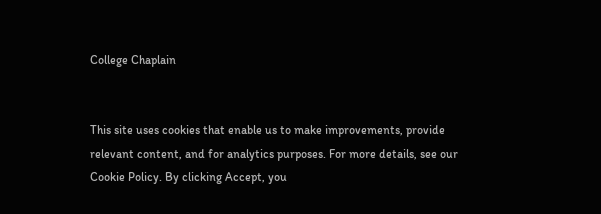College Chaplain


This site uses cookies that enable us to make improvements, provide relevant content, and for analytics purposes. For more details, see our Cookie Policy. By clicking Accept, you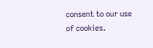consent to our use of cookies.